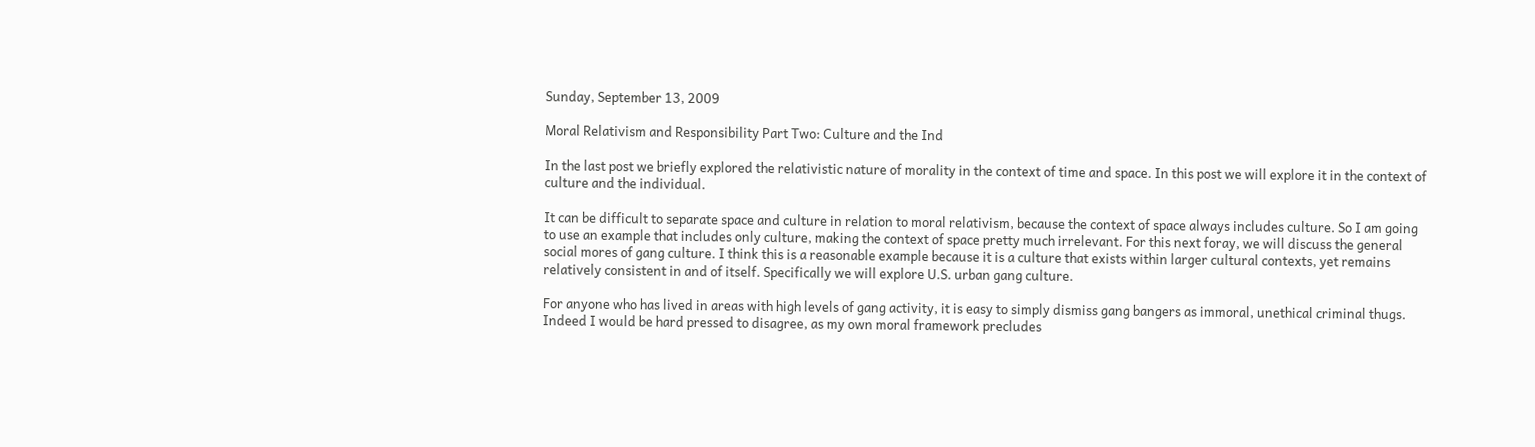Sunday, September 13, 2009

Moral Relativism and Responsibility Part Two: Culture and the Ind

In the last post we briefly explored the relativistic nature of morality in the context of time and space. In this post we will explore it in the context of culture and the individual.

It can be difficult to separate space and culture in relation to moral relativism, because the context of space always includes culture. So I am going to use an example that includes only culture, making the context of space pretty much irrelevant. For this next foray, we will discuss the general social mores of gang culture. I think this is a reasonable example because it is a culture that exists within larger cultural contexts, yet remains relatively consistent in and of itself. Specifically we will explore U.S. urban gang culture.

For anyone who has lived in areas with high levels of gang activity, it is easy to simply dismiss gang bangers as immoral, unethical criminal thugs. Indeed I would be hard pressed to disagree, as my own moral framework precludes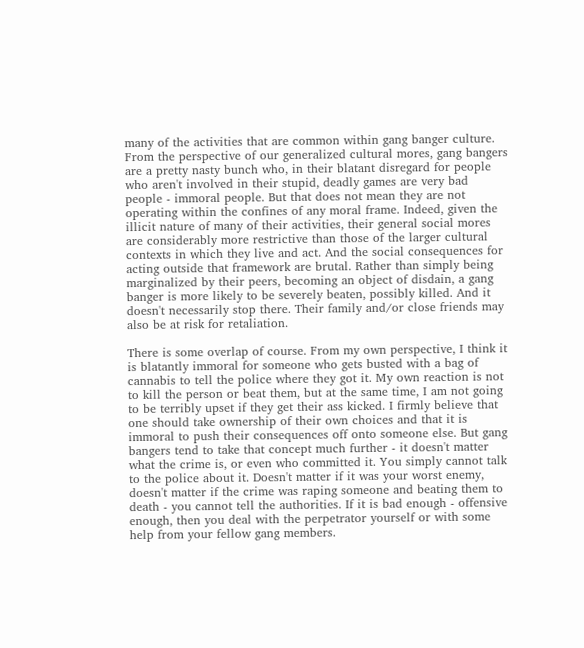many of the activities that are common within gang banger culture. From the perspective of our generalized cultural mores, gang bangers are a pretty nasty bunch who, in their blatant disregard for people who aren't involved in their stupid, deadly games are very bad people - immoral people. But that does not mean they are not operating within the confines of any moral frame. Indeed, given the illicit nature of many of their activities, their general social mores are considerably more restrictive than those of the larger cultural contexts in which they live and act. And the social consequences for acting outside that framework are brutal. Rather than simply being marginalized by their peers, becoming an object of disdain, a gang banger is more likely to be severely beaten, possibly killed. And it doesn't necessarily stop there. Their family and/or close friends may also be at risk for retaliation.

There is some overlap of course. From my own perspective, I think it is blatantly immoral for someone who gets busted with a bag of cannabis to tell the police where they got it. My own reaction is not to kill the person or beat them, but at the same time, I am not going to be terribly upset if they get their ass kicked. I firmly believe that one should take ownership of their own choices and that it is immoral to push their consequences off onto someone else. But gang bangers tend to take that concept much further - it doesn't matter what the crime is, or even who committed it. You simply cannot talk to the police about it. Doesn't matter if it was your worst enemy, doesn't matter if the crime was raping someone and beating them to death - you cannot tell the authorities. If it is bad enough - offensive enough, then you deal with the perpetrator yourself or with some help from your fellow gang members.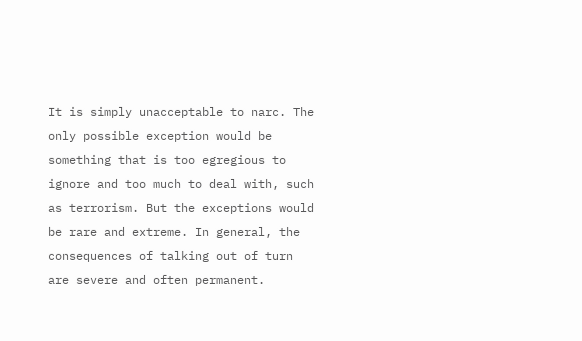It is simply unacceptable to narc. The only possible exception would be something that is too egregious to ignore and too much to deal with, such as terrorism. But the exceptions would be rare and extreme. In general, the consequences of talking out of turn are severe and often permanent.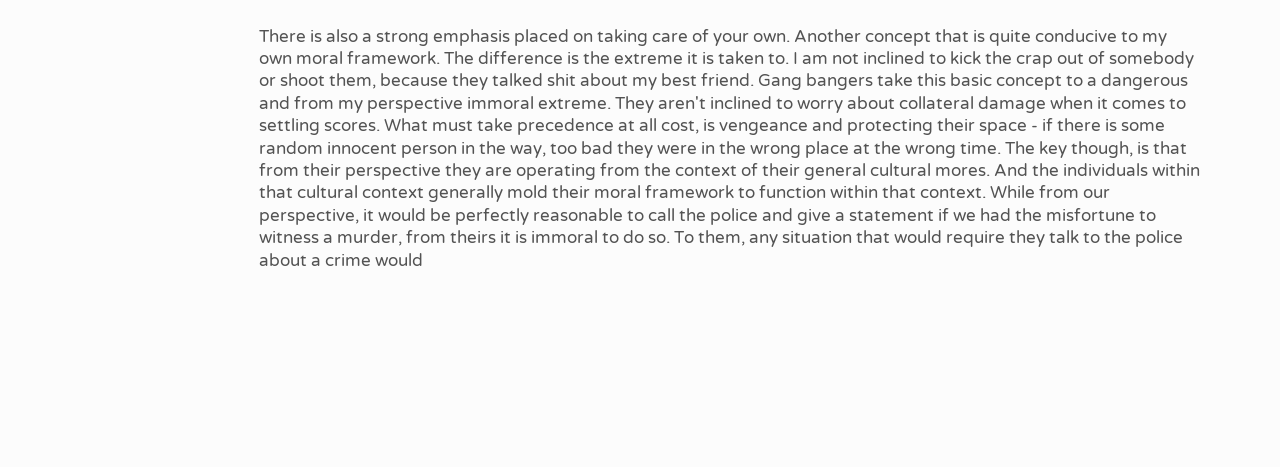There is also a strong emphasis placed on taking care of your own. Another concept that is quite conducive to my own moral framework. The difference is the extreme it is taken to. I am not inclined to kick the crap out of somebody or shoot them, because they talked shit about my best friend. Gang bangers take this basic concept to a dangerous and from my perspective immoral extreme. They aren't inclined to worry about collateral damage when it comes to settling scores. What must take precedence at all cost, is vengeance and protecting their space - if there is some random innocent person in the way, too bad they were in the wrong place at the wrong time. The key though, is that from their perspective they are operating from the context of their general cultural mores. And the individuals within that cultural context generally mold their moral framework to function within that context. While from our perspective, it would be perfectly reasonable to call the police and give a statement if we had the misfortune to witness a murder, from theirs it is immoral to do so. To them, any situation that would require they talk to the police about a crime would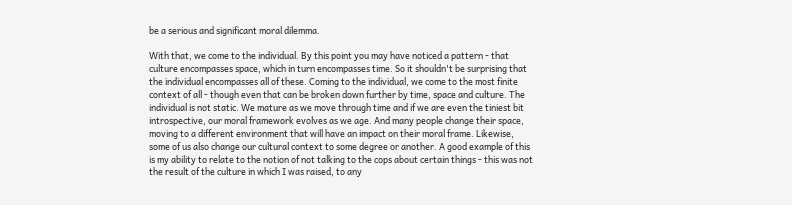be a serious and significant moral dilemma.

With that, we come to the individual. By this point you may have noticed a pattern - that culture encompasses space, which in turn encompasses time. So it shouldn't be surprising that the individual encompasses all of these. Coming to the individual, we come to the most finite context of all - though even that can be broken down further by time, space and culture. The individual is not static. We mature as we move through time and if we are even the tiniest bit introspective, our moral framework evolves as we age. And many people change their space, moving to a different environment that will have an impact on their moral frame. Likewise, some of us also change our cultural context to some degree or another. A good example of this is my ability to relate to the notion of not talking to the cops about certain things - this was not the result of the culture in which I was raised, to any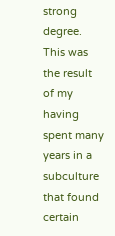strong degree. This was the result of my having spent many years in a subculture that found certain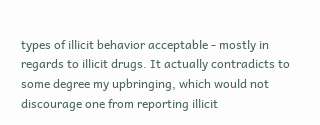types of illicit behavior acceptable - mostly in regards to illicit drugs. It actually contradicts to some degree my upbringing, which would not discourage one from reporting illicit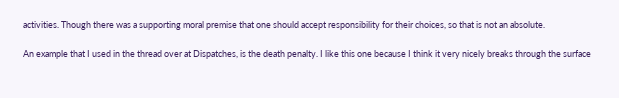activities. Though there was a supporting moral premise that one should accept responsibility for their choices, so that is not an absolute.

An example that I used in the thread over at Dispatches, is the death penalty. I like this one because I think it very nicely breaks through the surface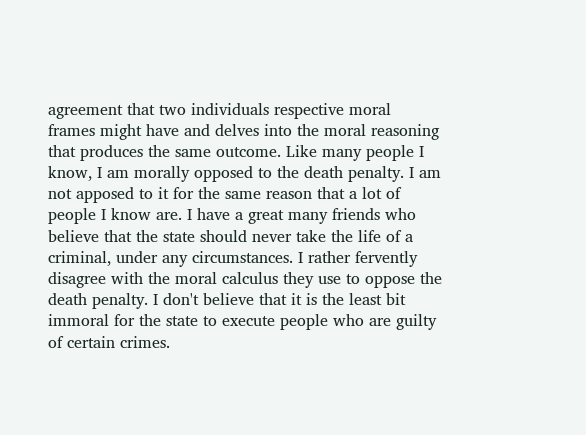agreement that two individuals respective moral frames might have and delves into the moral reasoning that produces the same outcome. Like many people I know, I am morally opposed to the death penalty. I am not apposed to it for the same reason that a lot of people I know are. I have a great many friends who believe that the state should never take the life of a criminal, under any circumstances. I rather fervently disagree with the moral calculus they use to oppose the death penalty. I don't believe that it is the least bit immoral for the state to execute people who are guilty of certain crimes.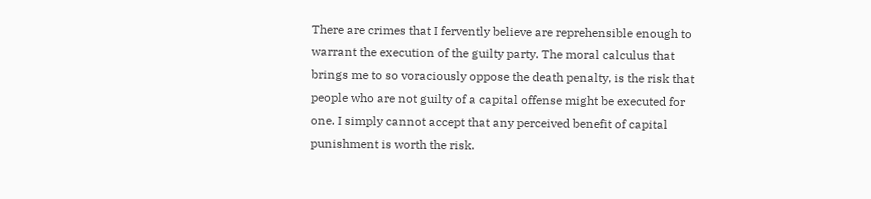There are crimes that I fervently believe are reprehensible enough to warrant the execution of the guilty party. The moral calculus that brings me to so voraciously oppose the death penalty, is the risk that people who are not guilty of a capital offense might be executed for one. I simply cannot accept that any perceived benefit of capital punishment is worth the risk.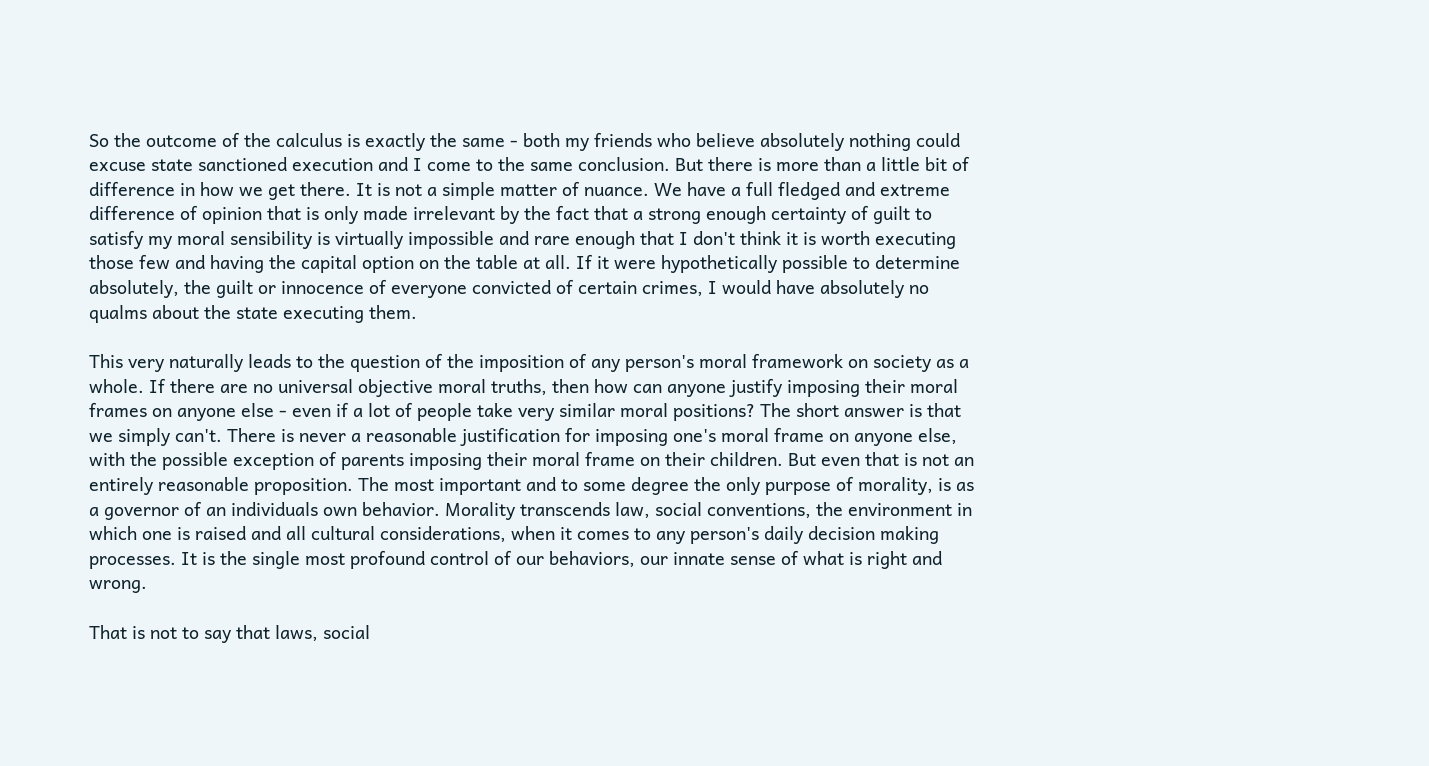So the outcome of the calculus is exactly the same - both my friends who believe absolutely nothing could excuse state sanctioned execution and I come to the same conclusion. But there is more than a little bit of difference in how we get there. It is not a simple matter of nuance. We have a full fledged and extreme difference of opinion that is only made irrelevant by the fact that a strong enough certainty of guilt to satisfy my moral sensibility is virtually impossible and rare enough that I don't think it is worth executing those few and having the capital option on the table at all. If it were hypothetically possible to determine absolutely, the guilt or innocence of everyone convicted of certain crimes, I would have absolutely no qualms about the state executing them.

This very naturally leads to the question of the imposition of any person's moral framework on society as a whole. If there are no universal objective moral truths, then how can anyone justify imposing their moral frames on anyone else - even if a lot of people take very similar moral positions? The short answer is that we simply can't. There is never a reasonable justification for imposing one's moral frame on anyone else, with the possible exception of parents imposing their moral frame on their children. But even that is not an entirely reasonable proposition. The most important and to some degree the only purpose of morality, is as a governor of an individuals own behavior. Morality transcends law, social conventions, the environment in which one is raised and all cultural considerations, when it comes to any person's daily decision making processes. It is the single most profound control of our behaviors, our innate sense of what is right and wrong.

That is not to say that laws, social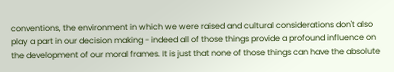conventions, the environment in which we were raised and cultural considerations don't also play a part in our decision making - indeed all of those things provide a profound influence on the development of our moral frames. It is just that none of those things can have the absolute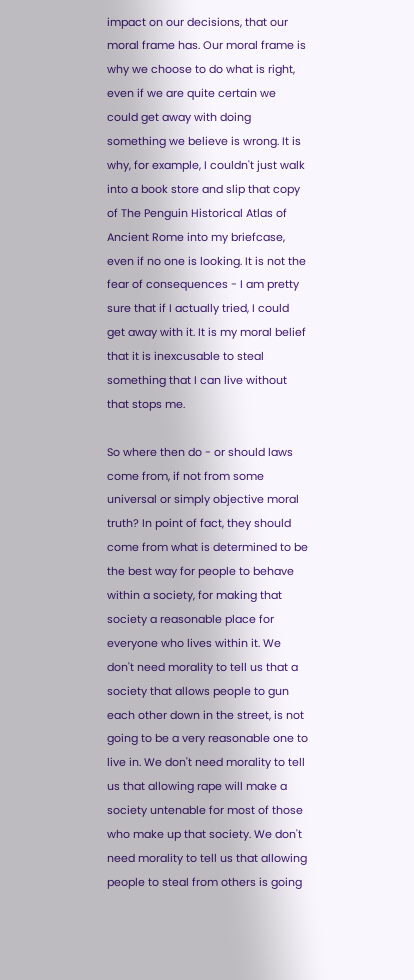impact on our decisions, that our moral frame has. Our moral frame is why we choose to do what is right, even if we are quite certain we could get away with doing something we believe is wrong. It is why, for example, I couldn't just walk into a book store and slip that copy of The Penguin Historical Atlas of Ancient Rome into my briefcase, even if no one is looking. It is not the fear of consequences - I am pretty sure that if I actually tried, I could get away with it. It is my moral belief that it is inexcusable to steal something that I can live without that stops me.

So where then do - or should laws come from, if not from some universal or simply objective moral truth? In point of fact, they should come from what is determined to be the best way for people to behave within a society, for making that society a reasonable place for everyone who lives within it. We don't need morality to tell us that a society that allows people to gun each other down in the street, is not going to be a very reasonable one to live in. We don't need morality to tell us that allowing rape will make a society untenable for most of those who make up that society. We don't need morality to tell us that allowing people to steal from others is going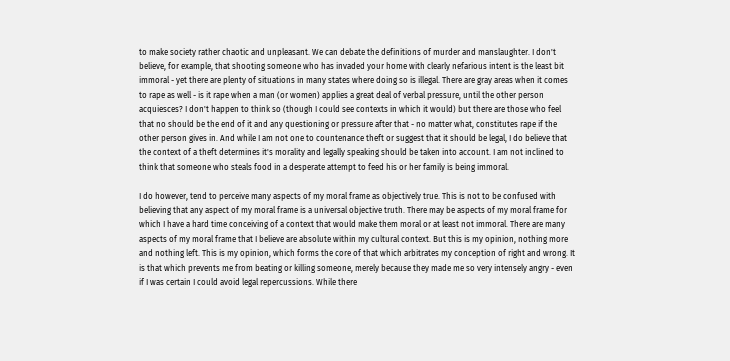to make society rather chaotic and unpleasant. We can debate the definitions of murder and manslaughter. I don't believe, for example, that shooting someone who has invaded your home with clearly nefarious intent is the least bit immoral - yet there are plenty of situations in many states where doing so is illegal. There are gray areas when it comes to rape as well - is it rape when a man (or women) applies a great deal of verbal pressure, until the other person acquiesces? I don't happen to think so (though I could see contexts in which it would) but there are those who feel that no should be the end of it and any questioning or pressure after that - no matter what, constitutes rape if the other person gives in. And while I am not one to countenance theft or suggest that it should be legal, I do believe that the context of a theft determines it's morality and legally speaking should be taken into account. I am not inclined to think that someone who steals food in a desperate attempt to feed his or her family is being immoral.

I do however, tend to perceive many aspects of my moral frame as objectively true. This is not to be confused with believing that any aspect of my moral frame is a universal objective truth. There may be aspects of my moral frame for which I have a hard time conceiving of a context that would make them moral or at least not immoral. There are many aspects of my moral frame that I believe are absolute within my cultural context. But this is my opinion, nothing more and nothing left. This is my opinion, which forms the core of that which arbitrates my conception of right and wrong. It is that which prevents me from beating or killing someone, merely because they made me so very intensely angry - even if I was certain I could avoid legal repercussions. While there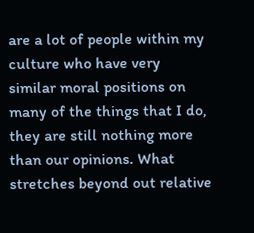are a lot of people within my culture who have very similar moral positions on many of the things that I do, they are still nothing more than our opinions. What stretches beyond out relative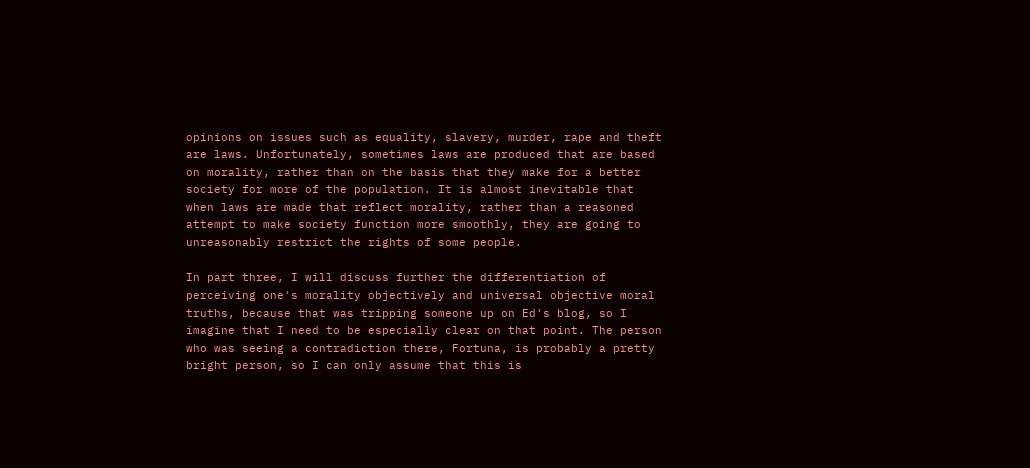opinions on issues such as equality, slavery, murder, rape and theft are laws. Unfortunately, sometimes laws are produced that are based on morality, rather than on the basis that they make for a better society for more of the population. It is almost inevitable that when laws are made that reflect morality, rather than a reasoned attempt to make society function more smoothly, they are going to unreasonably restrict the rights of some people.

In part three, I will discuss further the differentiation of perceiving one's morality objectively and universal objective moral truths, because that was tripping someone up on Ed's blog, so I imagine that I need to be especially clear on that point. The person who was seeing a contradiction there, Fortuna, is probably a pretty bright person, so I can only assume that this is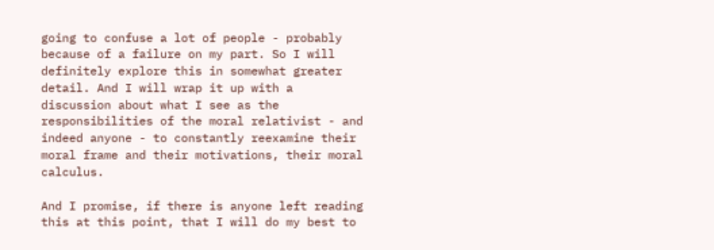going to confuse a lot of people - probably because of a failure on my part. So I will definitely explore this in somewhat greater detail. And I will wrap it up with a discussion about what I see as the responsibilities of the moral relativist - and indeed anyone - to constantly reexamine their moral frame and their motivations, their moral calculus.

And I promise, if there is anyone left reading this at this point, that I will do my best to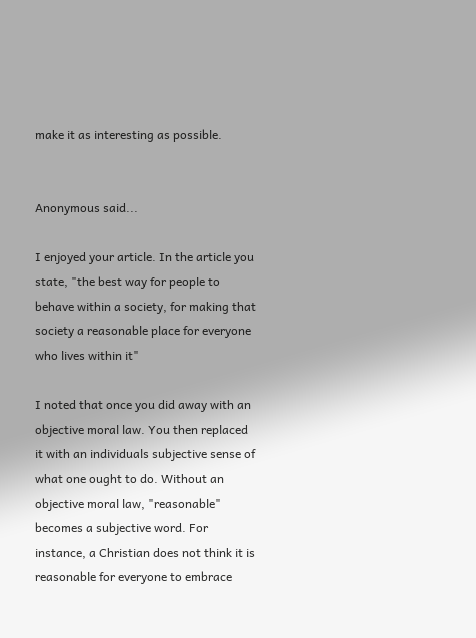make it as interesting as possible.


Anonymous said...

I enjoyed your article. In the article you state, "the best way for people to behave within a society, for making that society a reasonable place for everyone who lives within it"

I noted that once you did away with an objective moral law. You then replaced it with an individuals subjective sense of what one ought to do. Without an objective moral law, "reasonable" becomes a subjective word. For instance, a Christian does not think it is reasonable for everyone to embrace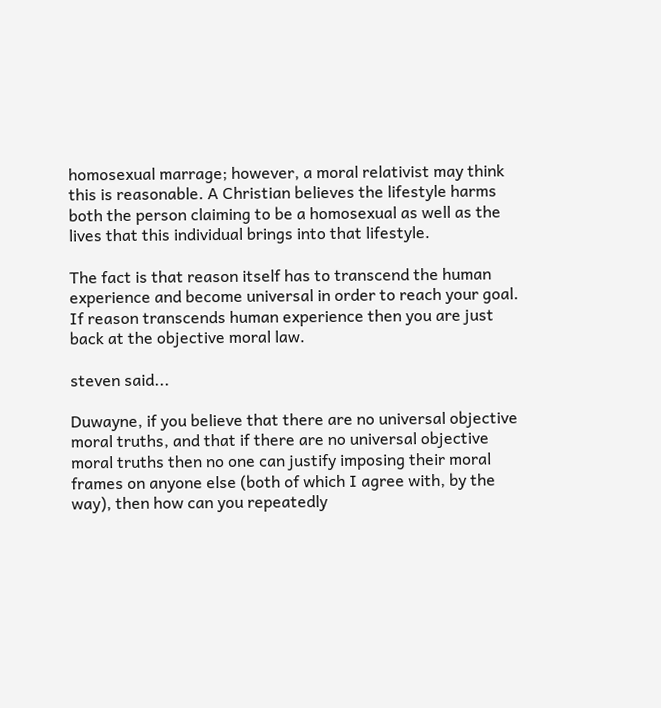homosexual marrage; however, a moral relativist may think this is reasonable. A Christian believes the lifestyle harms both the person claiming to be a homosexual as well as the lives that this individual brings into that lifestyle.

The fact is that reason itself has to transcend the human experience and become universal in order to reach your goal. If reason transcends human experience then you are just back at the objective moral law.

steven said...

Duwayne, if you believe that there are no universal objective moral truths, and that if there are no universal objective moral truths then no one can justify imposing their moral frames on anyone else (both of which I agree with, by the way), then how can you repeatedly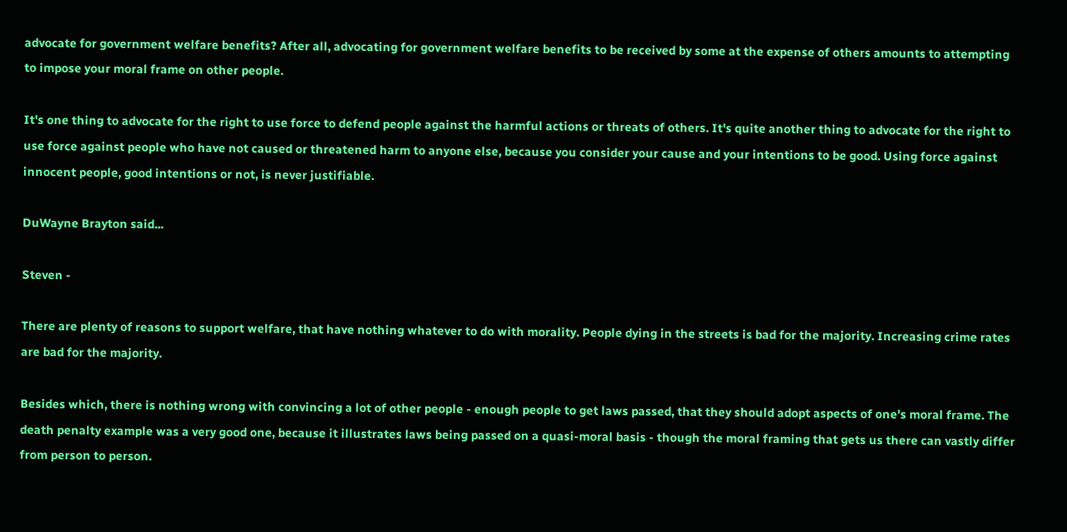advocate for government welfare benefits? After all, advocating for government welfare benefits to be received by some at the expense of others amounts to attempting to impose your moral frame on other people.

It's one thing to advocate for the right to use force to defend people against the harmful actions or threats of others. It's quite another thing to advocate for the right to use force against people who have not caused or threatened harm to anyone else, because you consider your cause and your intentions to be good. Using force against innocent people, good intentions or not, is never justifiable.

DuWayne Brayton said...

Steven -

There are plenty of reasons to support welfare, that have nothing whatever to do with morality. People dying in the streets is bad for the majority. Increasing crime rates are bad for the majority.

Besides which, there is nothing wrong with convincing a lot of other people - enough people to get laws passed, that they should adopt aspects of one's moral frame. The death penalty example was a very good one, because it illustrates laws being passed on a quasi-moral basis - though the moral framing that gets us there can vastly differ from person to person.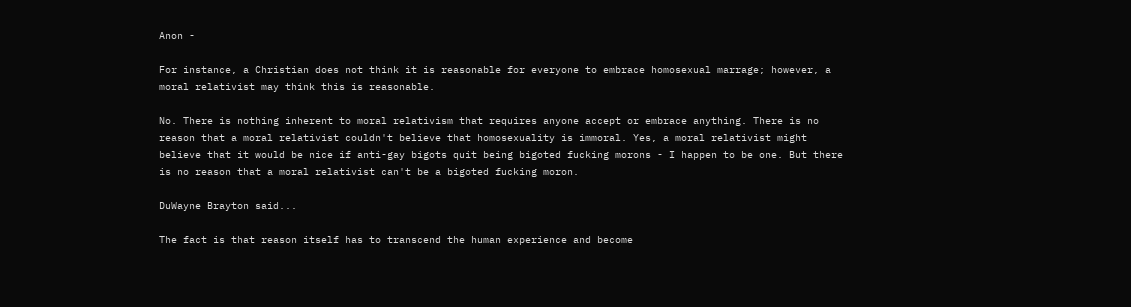Anon -

For instance, a Christian does not think it is reasonable for everyone to embrace homosexual marrage; however, a moral relativist may think this is reasonable.

No. There is nothing inherent to moral relativism that requires anyone accept or embrace anything. There is no reason that a moral relativist couldn't believe that homosexuality is immoral. Yes, a moral relativist might believe that it would be nice if anti-gay bigots quit being bigoted fucking morons - I happen to be one. But there is no reason that a moral relativist can't be a bigoted fucking moron.

DuWayne Brayton said...

The fact is that reason itself has to transcend the human experience and become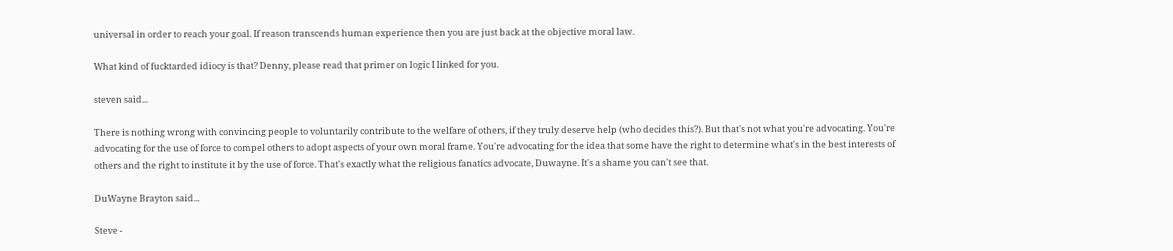universal in order to reach your goal. If reason transcends human experience then you are just back at the objective moral law.

What kind of fucktarded idiocy is that? Denny, please read that primer on logic I linked for you.

steven said...

There is nothing wrong with convincing people to voluntarily contribute to the welfare of others, if they truly deserve help (who decides this?). But that's not what you're advocating. You're advocating for the use of force to compel others to adopt aspects of your own moral frame. You're advocating for the idea that some have the right to determine what's in the best interests of others and the right to institute it by the use of force. That's exactly what the religious fanatics advocate, Duwayne. It's a shame you can't see that.

DuWayne Brayton said...

Steve -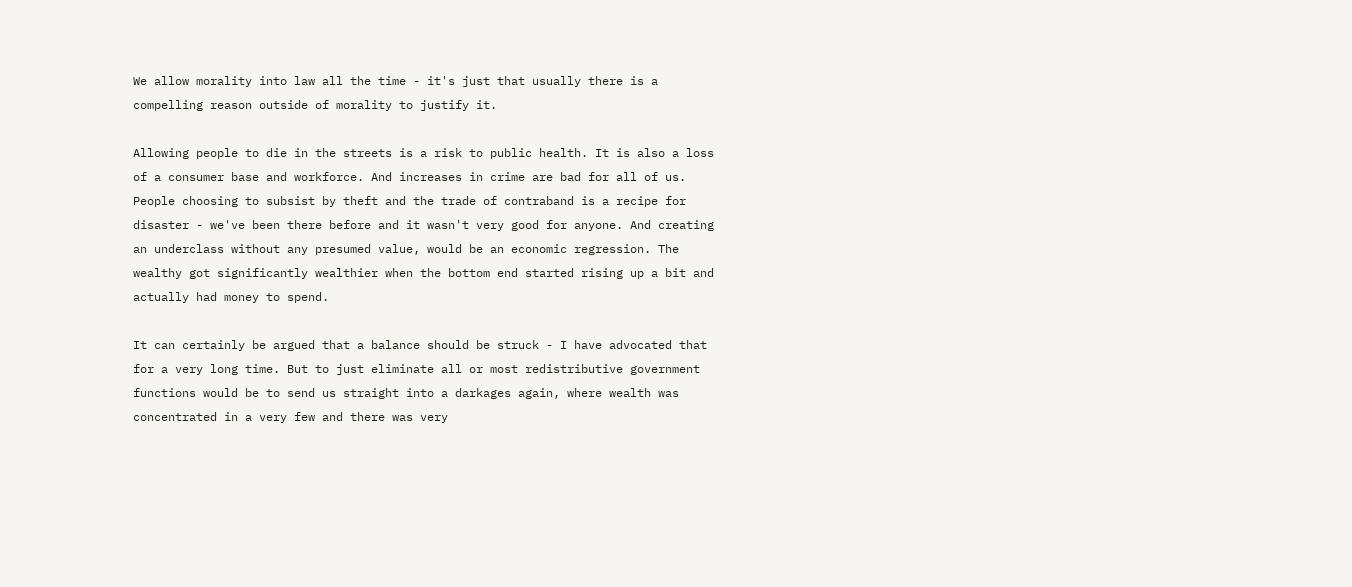We allow morality into law all the time - it's just that usually there is a compelling reason outside of morality to justify it.

Allowing people to die in the streets is a risk to public health. It is also a loss of a consumer base and workforce. And increases in crime are bad for all of us. People choosing to subsist by theft and the trade of contraband is a recipe for disaster - we've been there before and it wasn't very good for anyone. And creating an underclass without any presumed value, would be an economic regression. The wealthy got significantly wealthier when the bottom end started rising up a bit and actually had money to spend.

It can certainly be argued that a balance should be struck - I have advocated that for a very long time. But to just eliminate all or most redistributive government functions would be to send us straight into a darkages again, where wealth was concentrated in a very few and there was very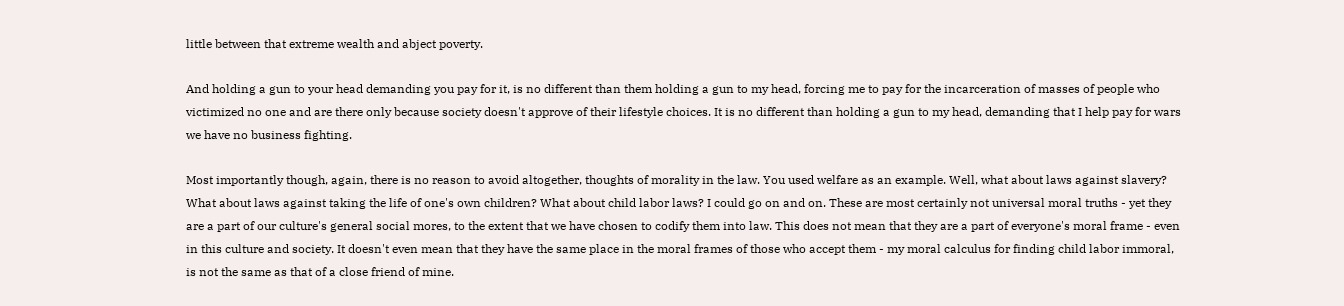little between that extreme wealth and abject poverty.

And holding a gun to your head demanding you pay for it, is no different than them holding a gun to my head, forcing me to pay for the incarceration of masses of people who victimized no one and are there only because society doesn't approve of their lifestyle choices. It is no different than holding a gun to my head, demanding that I help pay for wars we have no business fighting.

Most importantly though, again, there is no reason to avoid altogether, thoughts of morality in the law. You used welfare as an example. Well, what about laws against slavery? What about laws against taking the life of one's own children? What about child labor laws? I could go on and on. These are most certainly not universal moral truths - yet they are a part of our culture's general social mores, to the extent that we have chosen to codify them into law. This does not mean that they are a part of everyone's moral frame - even in this culture and society. It doesn't even mean that they have the same place in the moral frames of those who accept them - my moral calculus for finding child labor immoral, is not the same as that of a close friend of mine.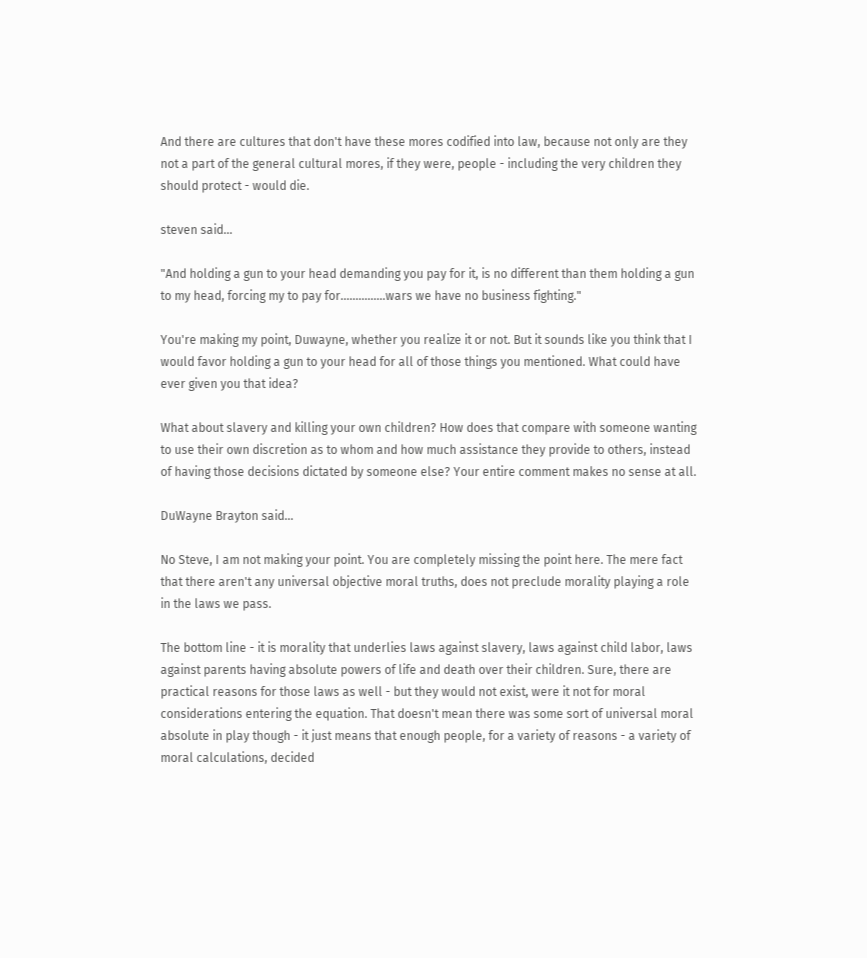And there are cultures that don't have these mores codified into law, because not only are they not a part of the general cultural mores, if they were, people - including the very children they should protect - would die.

steven said...

"And holding a gun to your head demanding you pay for it, is no different than them holding a gun to my head, forcing my to pay for...............wars we have no business fighting."

You're making my point, Duwayne, whether you realize it or not. But it sounds like you think that I would favor holding a gun to your head for all of those things you mentioned. What could have ever given you that idea?

What about slavery and killing your own children? How does that compare with someone wanting to use their own discretion as to whom and how much assistance they provide to others, instead of having those decisions dictated by someone else? Your entire comment makes no sense at all.

DuWayne Brayton said...

No Steve, I am not making your point. You are completely missing the point here. The mere fact that there aren't any universal objective moral truths, does not preclude morality playing a role in the laws we pass.

The bottom line - it is morality that underlies laws against slavery, laws against child labor, laws against parents having absolute powers of life and death over their children. Sure, there are practical reasons for those laws as well - but they would not exist, were it not for moral considerations entering the equation. That doesn't mean there was some sort of universal moral absolute in play though - it just means that enough people, for a variety of reasons - a variety of moral calculations, decided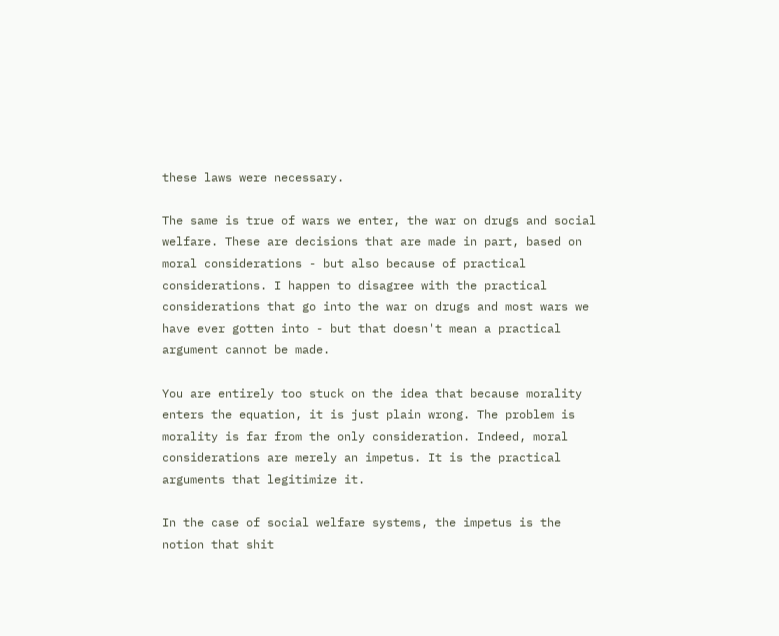these laws were necessary.

The same is true of wars we enter, the war on drugs and social welfare. These are decisions that are made in part, based on moral considerations - but also because of practical considerations. I happen to disagree with the practical considerations that go into the war on drugs and most wars we have ever gotten into - but that doesn't mean a practical argument cannot be made.

You are entirely too stuck on the idea that because morality enters the equation, it is just plain wrong. The problem is morality is far from the only consideration. Indeed, moral considerations are merely an impetus. It is the practical arguments that legitimize it.

In the case of social welfare systems, the impetus is the notion that shit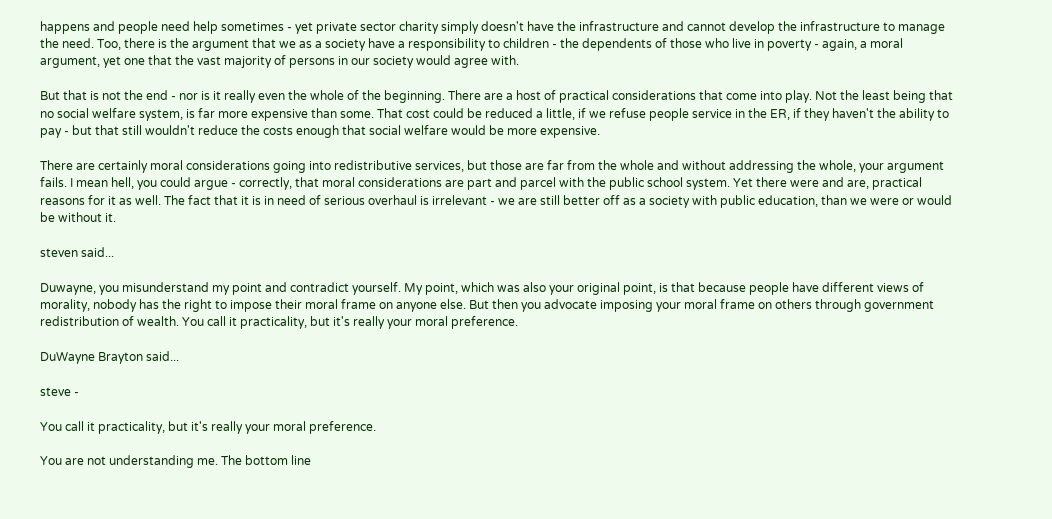happens and people need help sometimes - yet private sector charity simply doesn't have the infrastructure and cannot develop the infrastructure to manage the need. Too, there is the argument that we as a society have a responsibility to children - the dependents of those who live in poverty - again, a moral argument, yet one that the vast majority of persons in our society would agree with.

But that is not the end - nor is it really even the whole of the beginning. There are a host of practical considerations that come into play. Not the least being that no social welfare system, is far more expensive than some. That cost could be reduced a little, if we refuse people service in the ER, if they haven't the ability to pay - but that still wouldn't reduce the costs enough that social welfare would be more expensive.

There are certainly moral considerations going into redistributive services, but those are far from the whole and without addressing the whole, your argument fails. I mean hell, you could argue - correctly, that moral considerations are part and parcel with the public school system. Yet there were and are, practical reasons for it as well. The fact that it is in need of serious overhaul is irrelevant - we are still better off as a society with public education, than we were or would be without it.

steven said...

Duwayne, you misunderstand my point and contradict yourself. My point, which was also your original point, is that because people have different views of morality, nobody has the right to impose their moral frame on anyone else. But then you advocate imposing your moral frame on others through government redistribution of wealth. You call it practicality, but it's really your moral preference.

DuWayne Brayton said...

steve -

You call it practicality, but it's really your moral preference.

You are not understanding me. The bottom line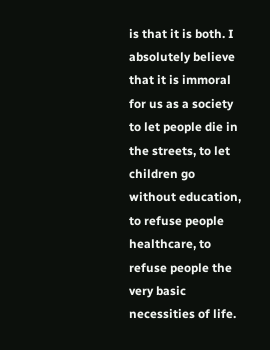is that it is both. I absolutely believe that it is immoral for us as a society to let people die in the streets, to let children go without education, to refuse people healthcare, to refuse people the very basic necessities of life.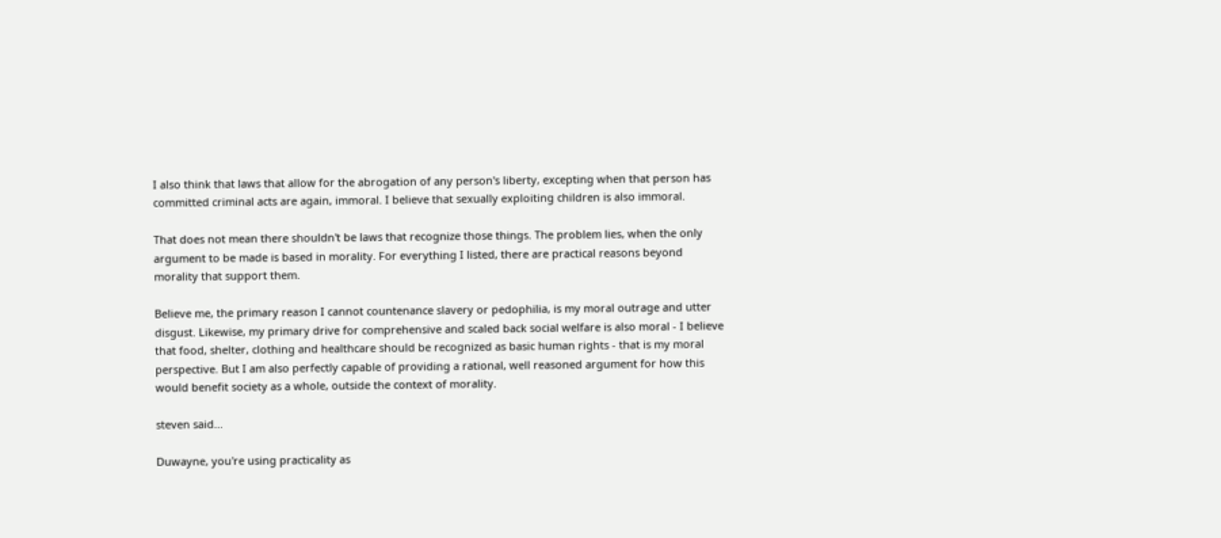I also think that laws that allow for the abrogation of any person's liberty, excepting when that person has committed criminal acts are again, immoral. I believe that sexually exploiting children is also immoral.

That does not mean there shouldn't be laws that recognize those things. The problem lies, when the only argument to be made is based in morality. For everything I listed, there are practical reasons beyond morality that support them.

Believe me, the primary reason I cannot countenance slavery or pedophilia, is my moral outrage and utter disgust. Likewise, my primary drive for comprehensive and scaled back social welfare is also moral - I believe that food, shelter, clothing and healthcare should be recognized as basic human rights - that is my moral perspective. But I am also perfectly capable of providing a rational, well reasoned argument for how this would benefit society as a whole, outside the context of morality.

steven said...

Duwayne, you're using practicality as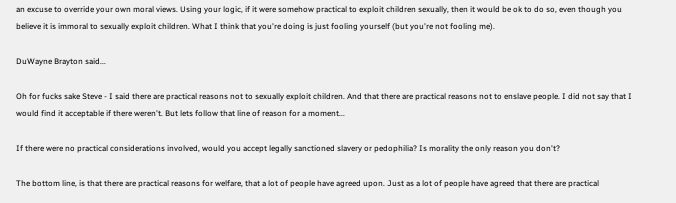an excuse to override your own moral views. Using your logic, if it were somehow practical to exploit children sexually, then it would be ok to do so, even though you believe it is immoral to sexually exploit children. What I think that you're doing is just fooling yourself (but you're not fooling me).

DuWayne Brayton said...

Oh for fucks sake Steve - I said there are practical reasons not to sexually exploit children. And that there are practical reasons not to enslave people. I did not say that I would find it acceptable if there weren't. But lets follow that line of reason for a moment...

If there were no practical considerations involved, would you accept legally sanctioned slavery or pedophilia? Is morality the only reason you don't?

The bottom line, is that there are practical reasons for welfare, that a lot of people have agreed upon. Just as a lot of people have agreed that there are practical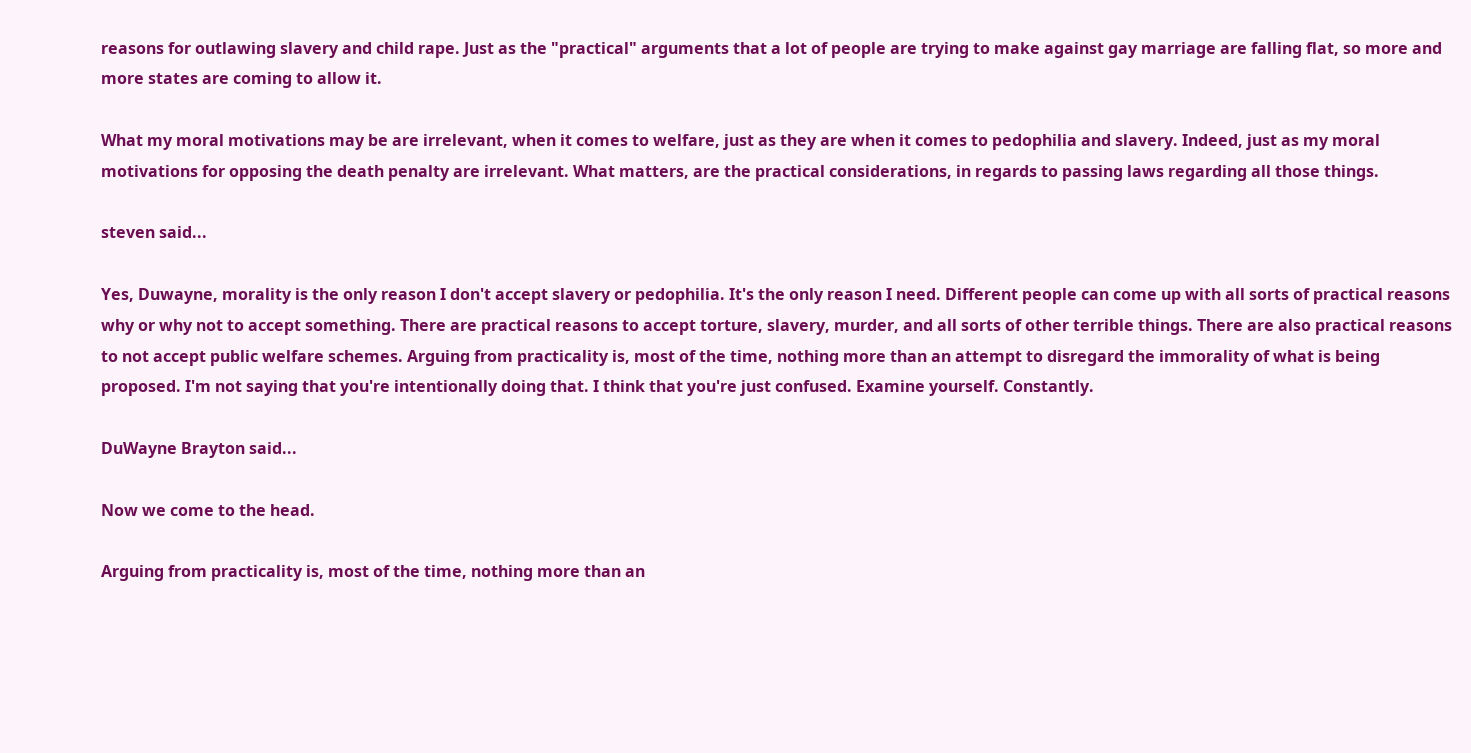reasons for outlawing slavery and child rape. Just as the "practical" arguments that a lot of people are trying to make against gay marriage are falling flat, so more and more states are coming to allow it.

What my moral motivations may be are irrelevant, when it comes to welfare, just as they are when it comes to pedophilia and slavery. Indeed, just as my moral motivations for opposing the death penalty are irrelevant. What matters, are the practical considerations, in regards to passing laws regarding all those things.

steven said...

Yes, Duwayne, morality is the only reason I don't accept slavery or pedophilia. It's the only reason I need. Different people can come up with all sorts of practical reasons why or why not to accept something. There are practical reasons to accept torture, slavery, murder, and all sorts of other terrible things. There are also practical reasons to not accept public welfare schemes. Arguing from practicality is, most of the time, nothing more than an attempt to disregard the immorality of what is being proposed. I'm not saying that you're intentionally doing that. I think that you're just confused. Examine yourself. Constantly.

DuWayne Brayton said...

Now we come to the head.

Arguing from practicality is, most of the time, nothing more than an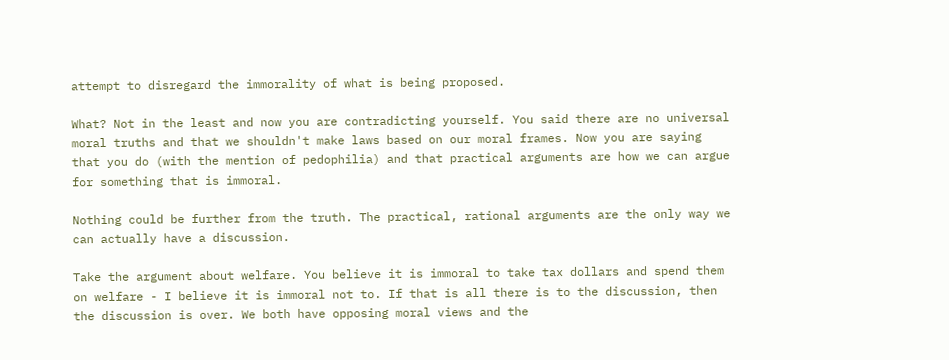attempt to disregard the immorality of what is being proposed.

What? Not in the least and now you are contradicting yourself. You said there are no universal moral truths and that we shouldn't make laws based on our moral frames. Now you are saying that you do (with the mention of pedophilia) and that practical arguments are how we can argue for something that is immoral.

Nothing could be further from the truth. The practical, rational arguments are the only way we can actually have a discussion.

Take the argument about welfare. You believe it is immoral to take tax dollars and spend them on welfare - I believe it is immoral not to. If that is all there is to the discussion, then the discussion is over. We both have opposing moral views and the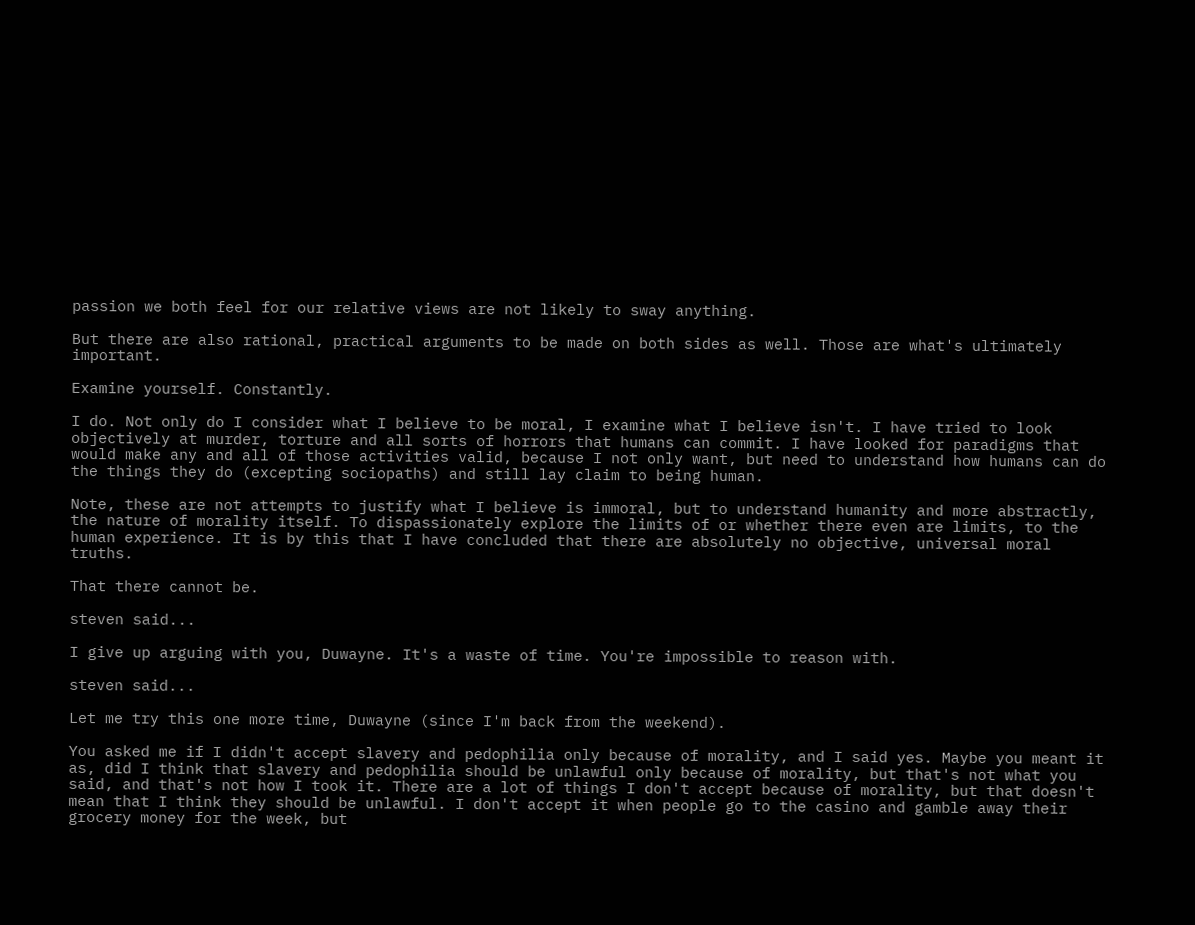passion we both feel for our relative views are not likely to sway anything.

But there are also rational, practical arguments to be made on both sides as well. Those are what's ultimately important.

Examine yourself. Constantly.

I do. Not only do I consider what I believe to be moral, I examine what I believe isn't. I have tried to look objectively at murder, torture and all sorts of horrors that humans can commit. I have looked for paradigms that would make any and all of those activities valid, because I not only want, but need to understand how humans can do the things they do (excepting sociopaths) and still lay claim to being human.

Note, these are not attempts to justify what I believe is immoral, but to understand humanity and more abstractly, the nature of morality itself. To dispassionately explore the limits of or whether there even are limits, to the human experience. It is by this that I have concluded that there are absolutely no objective, universal moral truths.

That there cannot be.

steven said...

I give up arguing with you, Duwayne. It's a waste of time. You're impossible to reason with.

steven said...

Let me try this one more time, Duwayne (since I'm back from the weekend).

You asked me if I didn't accept slavery and pedophilia only because of morality, and I said yes. Maybe you meant it as, did I think that slavery and pedophilia should be unlawful only because of morality, but that's not what you said, and that's not how I took it. There are a lot of things I don't accept because of morality, but that doesn't mean that I think they should be unlawful. I don't accept it when people go to the casino and gamble away their grocery money for the week, but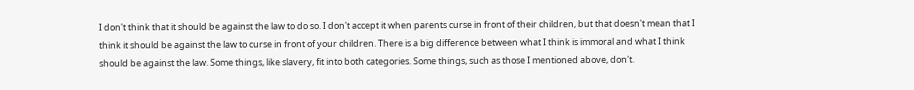I don't think that it should be against the law to do so. I don't accept it when parents curse in front of their children, but that doesn't mean that I think it should be against the law to curse in front of your children. There is a big difference between what I think is immoral and what I think should be against the law. Some things, like slavery, fit into both categories. Some things, such as those I mentioned above, don't.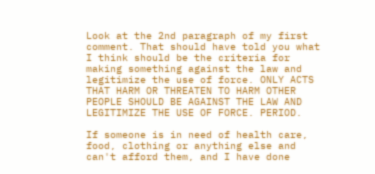Look at the 2nd paragraph of my first comment. That should have told you what I think should be the criteria for making something against the law and legitimize the use of force. ONLY ACTS THAT HARM OR THREATEN TO HARM OTHER PEOPLE SHOULD BE AGAINST THE LAW AND LEGITIMIZE THE USE OF FORCE. PERIOD.

If someone is in need of health care, food, clothing or anything else and can't afford them, and I have done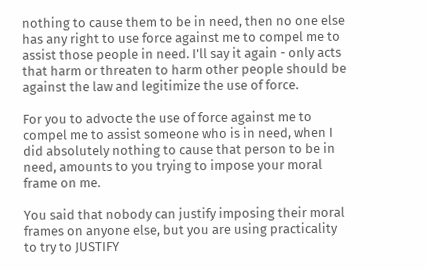nothing to cause them to be in need, then no one else has any right to use force against me to compel me to assist those people in need. I'll say it again - only acts that harm or threaten to harm other people should be against the law and legitimize the use of force.

For you to advocte the use of force against me to compel me to assist someone who is in need, when I did absolutely nothing to cause that person to be in need, amounts to you trying to impose your moral frame on me.

You said that nobody can justify imposing their moral frames on anyone else, but you are using practicality to try to JUSTIFY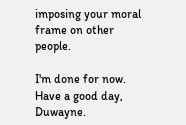imposing your moral frame on other people.

I'm done for now. Have a good day, Duwayne.